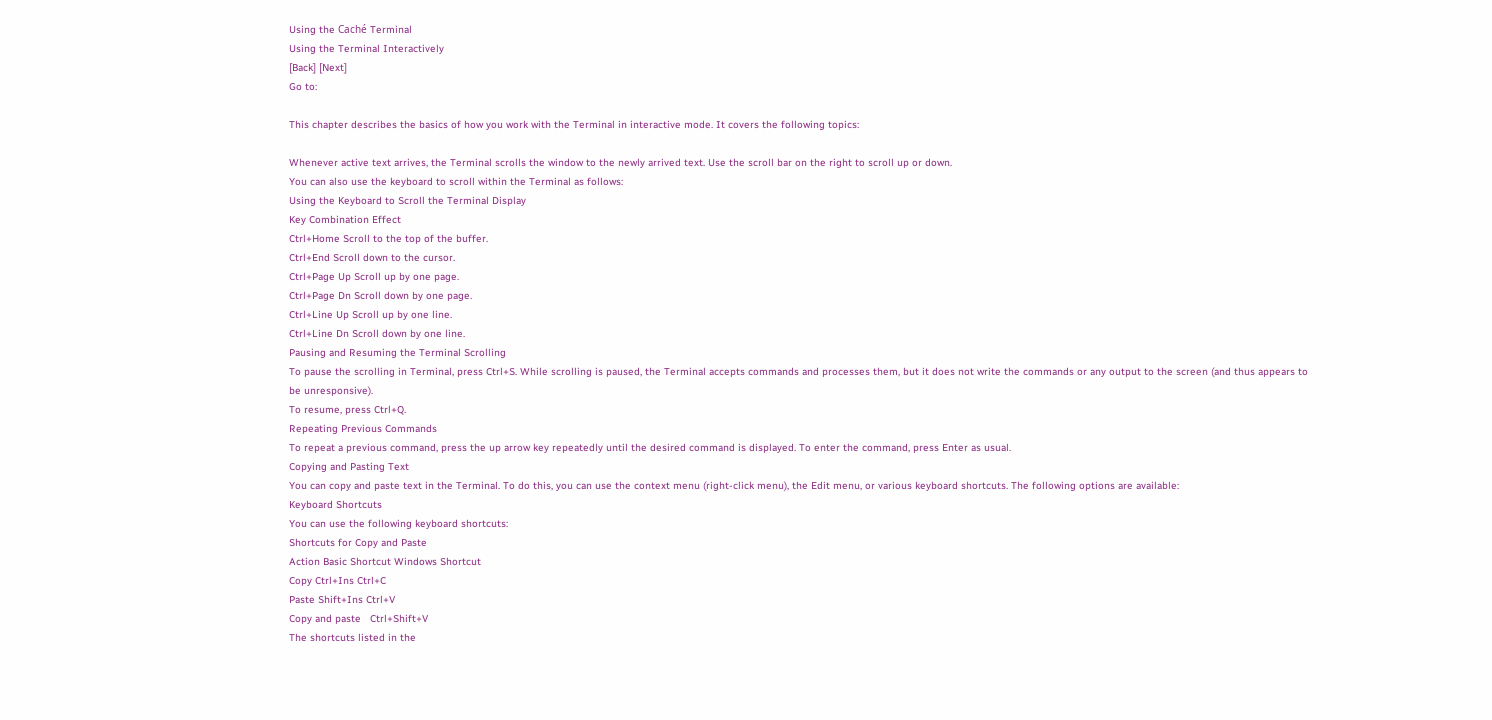Using the Caché Terminal
Using the Terminal Interactively
[Back] [Next]
Go to:

This chapter describes the basics of how you work with the Terminal in interactive mode. It covers the following topics:

Whenever active text arrives, the Terminal scrolls the window to the newly arrived text. Use the scroll bar on the right to scroll up or down.
You can also use the keyboard to scroll within the Terminal as follows:
Using the Keyboard to Scroll the Terminal Display
Key Combination Effect
Ctrl+Home Scroll to the top of the buffer.
Ctrl+End Scroll down to the cursor.
Ctrl+Page Up Scroll up by one page.
Ctrl+Page Dn Scroll down by one page.
Ctrl+Line Up Scroll up by one line.
Ctrl+Line Dn Scroll down by one line.
Pausing and Resuming the Terminal Scrolling
To pause the scrolling in Terminal, press Ctrl+S. While scrolling is paused, the Terminal accepts commands and processes them, but it does not write the commands or any output to the screen (and thus appears to be unresponsive).
To resume, press Ctrl+Q.
Repeating Previous Commands
To repeat a previous command, press the up arrow key repeatedly until the desired command is displayed. To enter the command, press Enter as usual.
Copying and Pasting Text
You can copy and paste text in the Terminal. To do this, you can use the context menu (right-click menu), the Edit menu, or various keyboard shortcuts. The following options are available:
Keyboard Shortcuts
You can use the following keyboard shortcuts:
Shortcuts for Copy and Paste
Action Basic Shortcut Windows Shortcut
Copy Ctrl+Ins Ctrl+C
Paste Shift+Ins Ctrl+V
Copy and paste   Ctrl+Shift+V
The shortcuts listed in the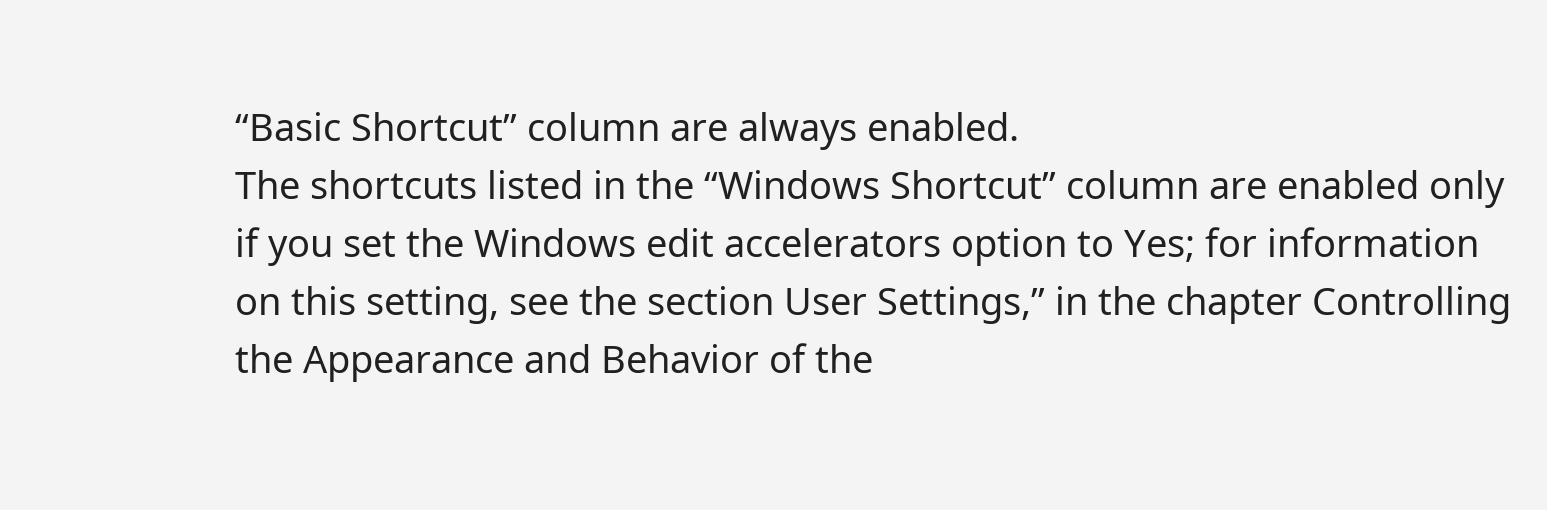“Basic Shortcut” column are always enabled.
The shortcuts listed in the “Windows Shortcut” column are enabled only if you set the Windows edit accelerators option to Yes; for information on this setting, see the section User Settings,” in the chapter Controlling the Appearance and Behavior of the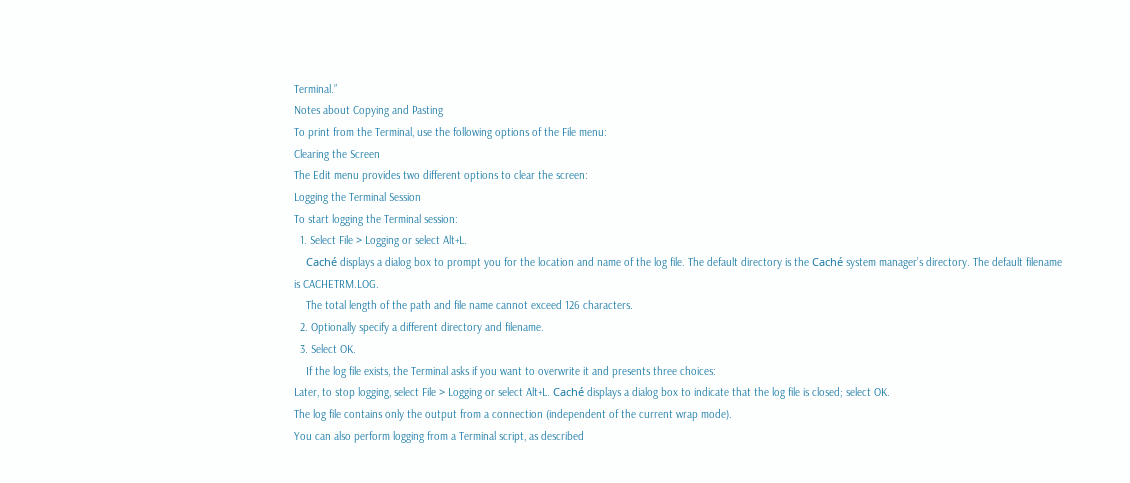Terminal.”
Notes about Copying and Pasting
To print from the Terminal, use the following options of the File menu:
Clearing the Screen
The Edit menu provides two different options to clear the screen:
Logging the Terminal Session
To start logging the Terminal session:
  1. Select File > Logging or select Alt+L.
    Caché displays a dialog box to prompt you for the location and name of the log file. The default directory is the Caché system manager’s directory. The default filename is CACHETRM.LOG.
    The total length of the path and file name cannot exceed 126 characters.
  2. Optionally specify a different directory and filename.
  3. Select OK.
    If the log file exists, the Terminal asks if you want to overwrite it and presents three choices:
Later, to stop logging, select File > Logging or select Alt+L. Caché displays a dialog box to indicate that the log file is closed; select OK.
The log file contains only the output from a connection (independent of the current wrap mode).
You can also perform logging from a Terminal script, as described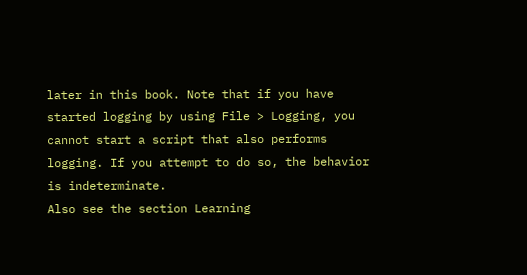later in this book. Note that if you have started logging by using File > Logging, you cannot start a script that also performs logging. If you attempt to do so, the behavior is indeterminate.
Also see the section Learning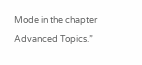Mode in the chapter Advanced Topics.”